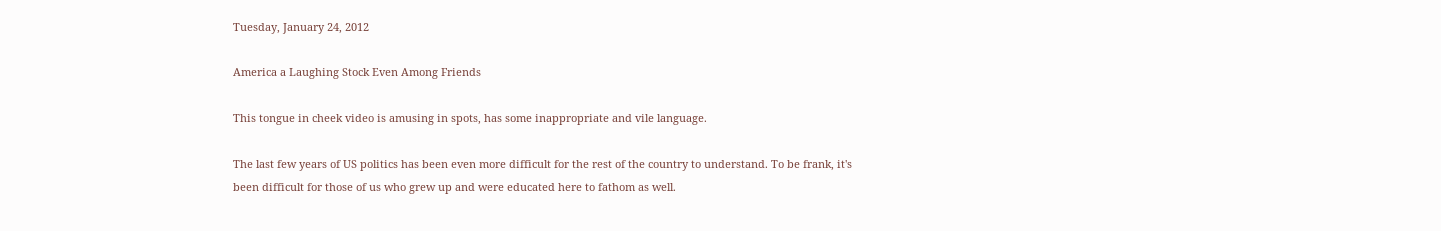Tuesday, January 24, 2012

America a Laughing Stock Even Among Friends

This tongue in cheek video is amusing in spots, has some inappropriate and vile language.

The last few years of US politics has been even more difficult for the rest of the country to understand. To be frank, it's been difficult for those of us who grew up and were educated here to fathom as well.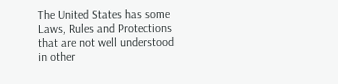The United States has some Laws, Rules and Protections that are not well understood in other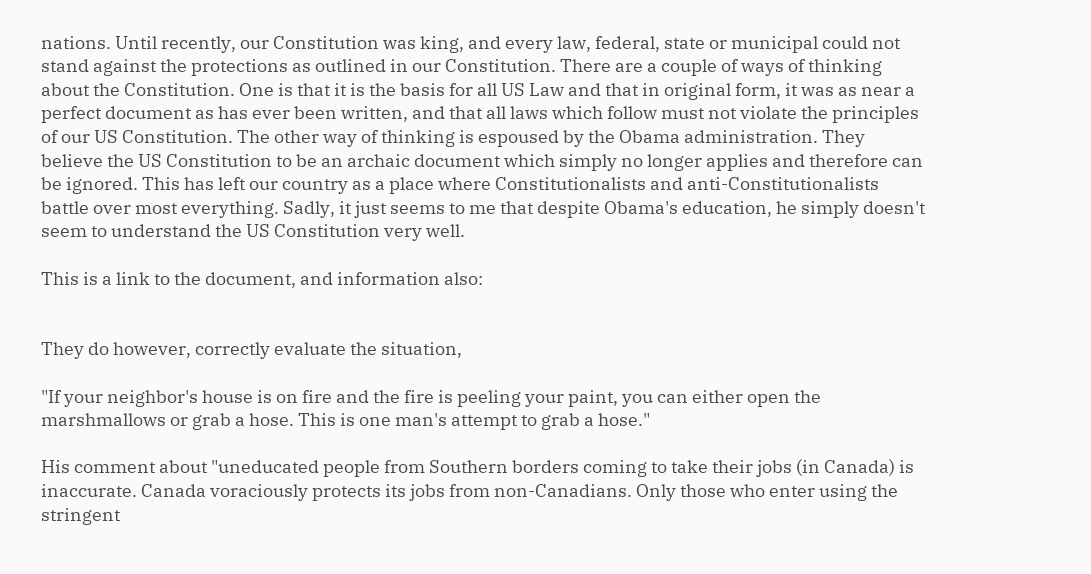nations. Until recently, our Constitution was king, and every law, federal, state or municipal could not stand against the protections as outlined in our Constitution. There are a couple of ways of thinking about the Constitution. One is that it is the basis for all US Law and that in original form, it was as near a perfect document as has ever been written, and that all laws which follow must not violate the principles of our US Constitution. The other way of thinking is espoused by the Obama administration. They believe the US Constitution to be an archaic document which simply no longer applies and therefore can be ignored. This has left our country as a place where Constitutionalists and anti-Constitutionalists battle over most everything. Sadly, it just seems to me that despite Obama's education, he simply doesn't seem to understand the US Constitution very well.

This is a link to the document, and information also:


They do however, correctly evaluate the situation,

"If your neighbor's house is on fire and the fire is peeling your paint, you can either open the marshmallows or grab a hose. This is one man's attempt to grab a hose."

His comment about "uneducated people from Southern borders coming to take their jobs (in Canada) is inaccurate. Canada voraciously protects its jobs from non-Canadians. Only those who enter using the stringent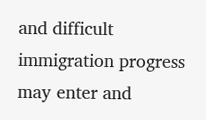and difficult immigration progress may enter and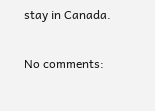stay in Canada.

No comments: